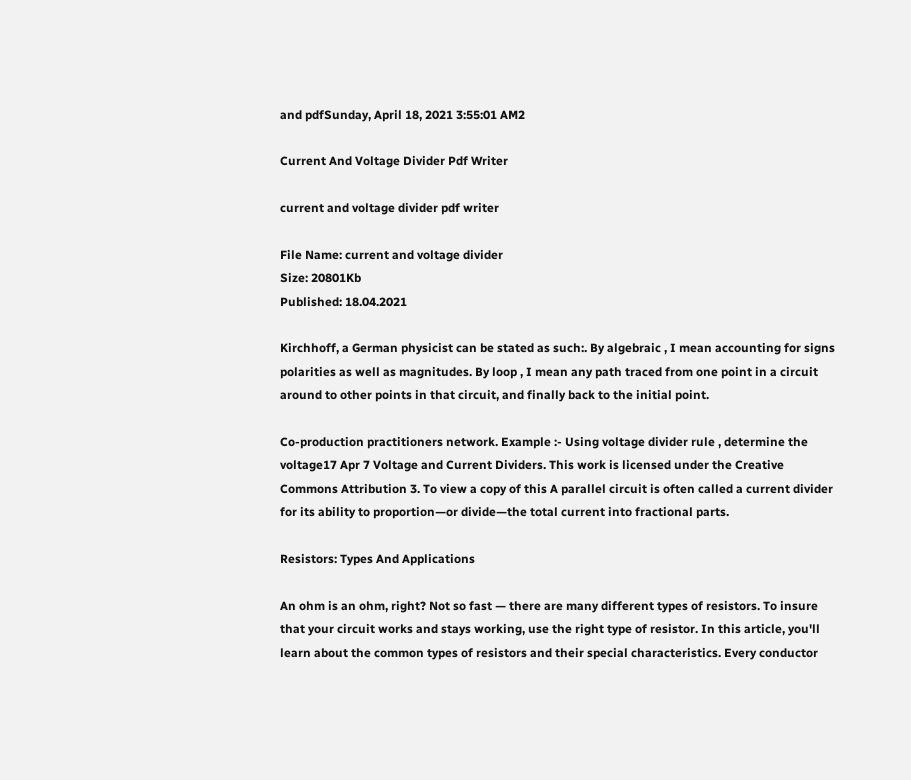and pdfSunday, April 18, 2021 3:55:01 AM2

Current And Voltage Divider Pdf Writer

current and voltage divider pdf writer

File Name: current and voltage divider
Size: 20801Kb
Published: 18.04.2021

Kirchhoff, a German physicist can be stated as such:. By algebraic , I mean accounting for signs polarities as well as magnitudes. By loop , I mean any path traced from one point in a circuit around to other points in that circuit, and finally back to the initial point.

Co-production practitioners network. Example :- Using voltage divider rule , determine the voltage17 Apr 7 Voltage and Current Dividers. This work is licensed under the Creative Commons Attribution 3. To view a copy of this A parallel circuit is often called a current divider for its ability to proportion—or divide—the total current into fractional parts.

Resistors: Types And Applications

An ohm is an ohm, right? Not so fast — there are many different types of resistors. To insure that your circuit works and stays working, use the right type of resistor. In this article, you'll learn about the common types of resistors and their special characteristics. Every conductor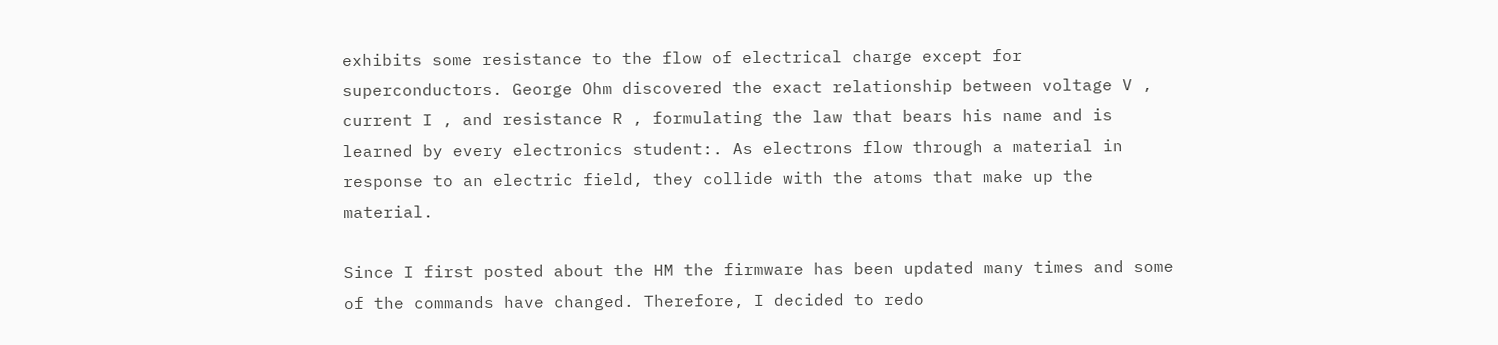exhibits some resistance to the flow of electrical charge except for superconductors. George Ohm discovered the exact relationship between voltage V , current I , and resistance R , formulating the law that bears his name and is learned by every electronics student:. As electrons flow through a material in response to an electric field, they collide with the atoms that make up the material.

Since I first posted about the HM the firmware has been updated many times and some of the commands have changed. Therefore, I decided to redo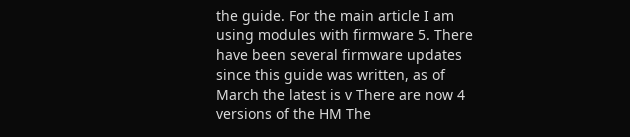the guide. For the main article I am using modules with firmware 5. There have been several firmware updates since this guide was written, as of March the latest is v There are now 4 versions of the HM The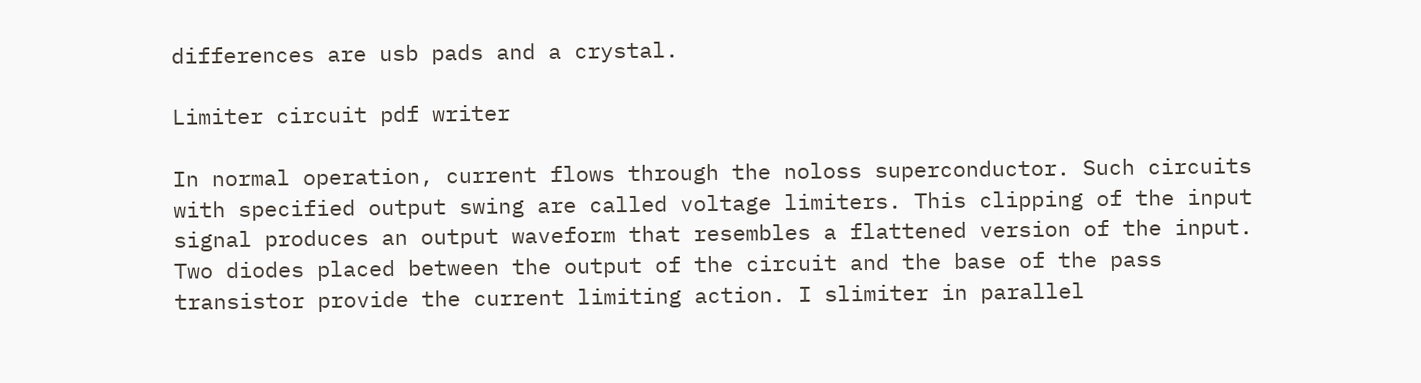differences are usb pads and a crystal.

Limiter circuit pdf writer

In normal operation, current flows through the noloss superconductor. Such circuits with specified output swing are called voltage limiters. This clipping of the input signal produces an output waveform that resembles a flattened version of the input. Two diodes placed between the output of the circuit and the base of the pass transistor provide the current limiting action. I slimiter in parallel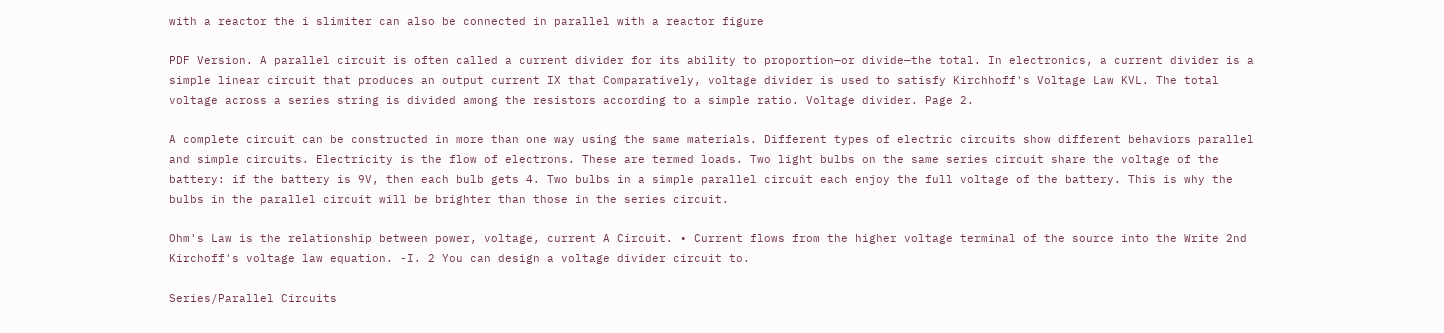with a reactor the i slimiter can also be connected in parallel with a reactor figure

PDF Version. A parallel circuit is often called a current divider for its ability to proportion—or divide—the total. In electronics, a current divider is a simple linear circuit that produces an output current IX that Comparatively, voltage divider is used to satisfy Kirchhoff's Voltage Law KVL. The total voltage across a series string is divided among the resistors according to a simple ratio. Voltage divider. Page 2.

A complete circuit can be constructed in more than one way using the same materials. Different types of electric circuits show different behaviors parallel and simple circuits. Electricity is the flow of electrons. These are termed loads. Two light bulbs on the same series circuit share the voltage of the battery: if the battery is 9V, then each bulb gets 4. Two bulbs in a simple parallel circuit each enjoy the full voltage of the battery. This is why the bulbs in the parallel circuit will be brighter than those in the series circuit.

Ohm's Law is the relationship between power, voltage, current A Circuit. • Current flows from the higher voltage terminal of the source into the Write 2nd Kirchoff's voltage law equation. -I. 2 You can design a voltage divider circuit to.

Series/Parallel Circuits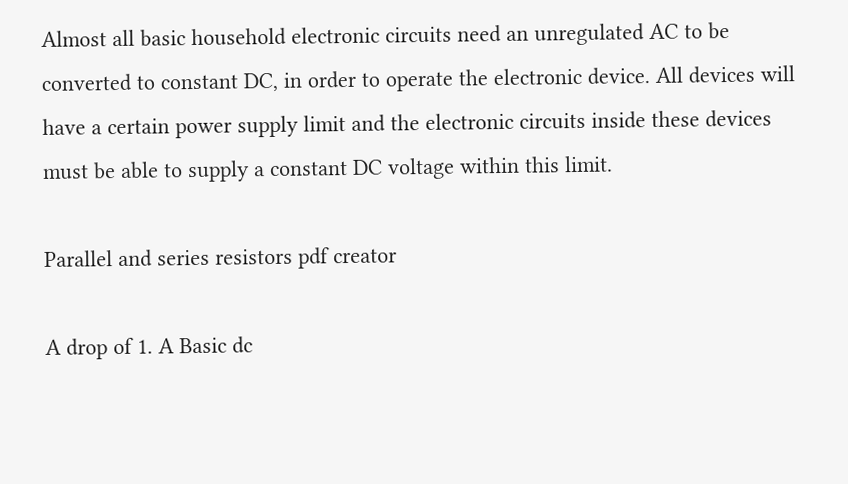Almost all basic household electronic circuits need an unregulated AC to be converted to constant DC, in order to operate the electronic device. All devices will have a certain power supply limit and the electronic circuits inside these devices must be able to supply a constant DC voltage within this limit.

Parallel and series resistors pdf creator

A drop of 1. A Basic dc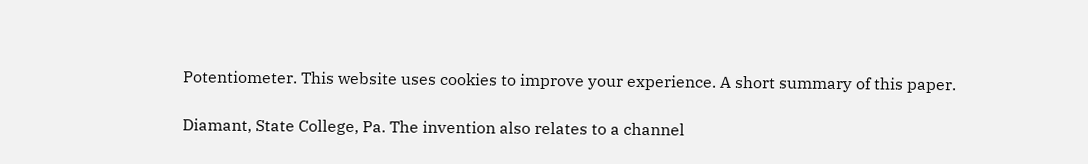Potentiometer. This website uses cookies to improve your experience. A short summary of this paper.

Diamant, State College, Pa. The invention also relates to a channel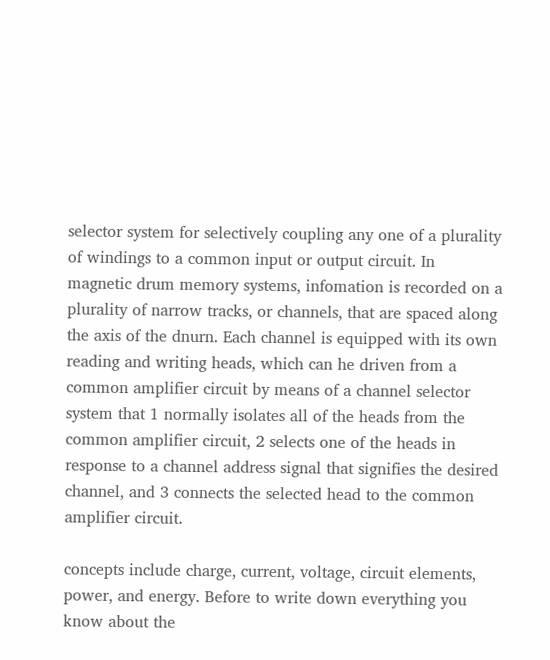selector system for selectively coupling any one of a plurality of windings to a common input or output circuit. In magnetic drum memory systems, infomation is recorded on a plurality of narrow tracks, or channels, that are spaced along the axis of the dnurn. Each channel is equipped with its own reading and writing heads, which can he driven from a common amplifier circuit by means of a channel selector system that 1 normally isolates all of the heads from the common amplifier circuit, 2 selects one of the heads in response to a channel address signal that signifies the desired channel, and 3 connects the selected head to the common amplifier circuit.

concepts include charge, current, voltage, circuit elements, power, and energy. Before to write down everything you know about the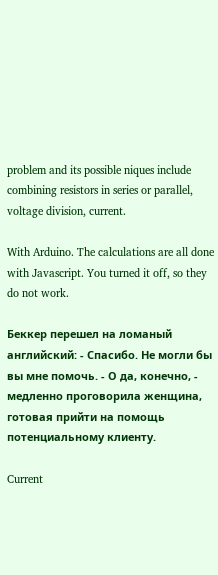problem and its possible niques include combining resistors in series or parallel, voltage division, current.

With Arduino. The calculations are all done with Javascript. You turned it off, so they do not work.

Беккер перешел на ломаный английский: - Спасибо. Не могли бы вы мне помочь. - О да, конечно, - медленно проговорила женщина, готовая прийти на помощь потенциальному клиенту.

Current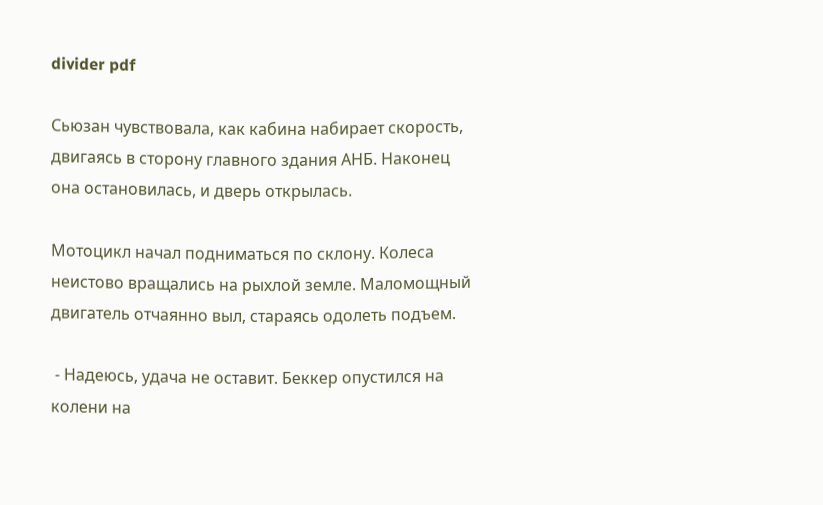divider pdf

Сьюзан чувствовала, как кабина набирает скорость, двигаясь в сторону главного здания АНБ. Наконец она остановилась, и дверь открылась.

Мотоцикл начал подниматься по склону. Колеса неистово вращались на рыхлой земле. Маломощный двигатель отчаянно выл, стараясь одолеть подъем.

 - Надеюсь, удача не оставит. Беккер опустился на колени на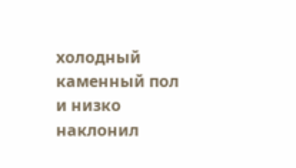холодный каменный пол и низко наклонил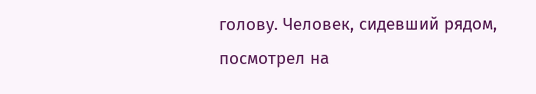голову. Человек, сидевший рядом, посмотрел на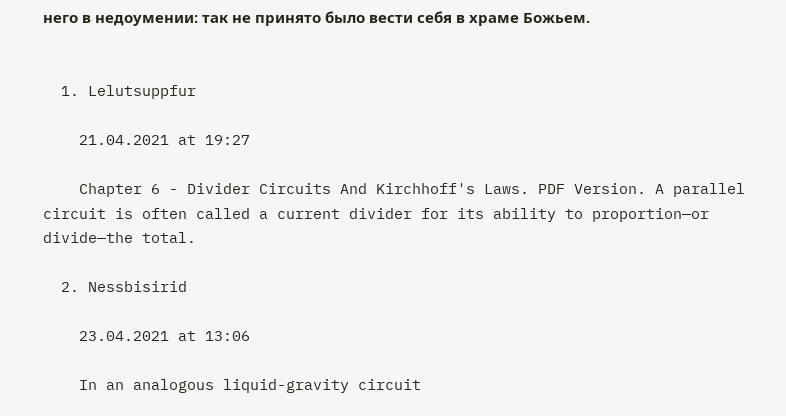него в недоумении: так не принято было вести себя в храме Божьем.


  1. Lelutsuppfur

    21.04.2021 at 19:27

    Chapter 6 - Divider Circuits And Kirchhoff's Laws. PDF Version. A parallel circuit is often called a current divider for its ability to proportion—or divide—the total.

  2. Nessbisirid

    23.04.2021 at 13:06

    In an analogous liquid-gravity circuit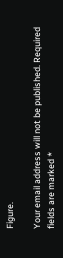Figure.

Your email address will not be published. Required fields are marked *